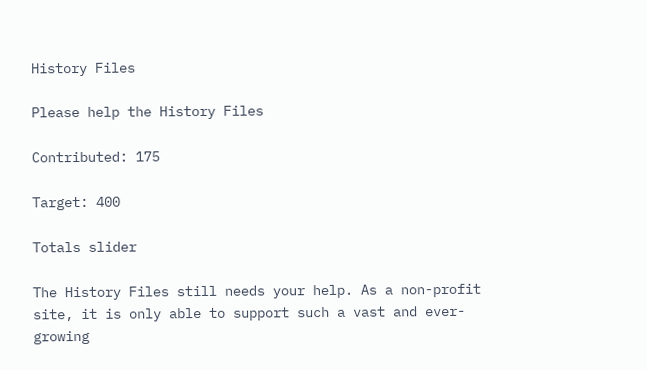History Files

Please help the History Files

Contributed: 175

Target: 400

Totals slider

The History Files still needs your help. As a non-profit site, it is only able to support such a vast and ever-growing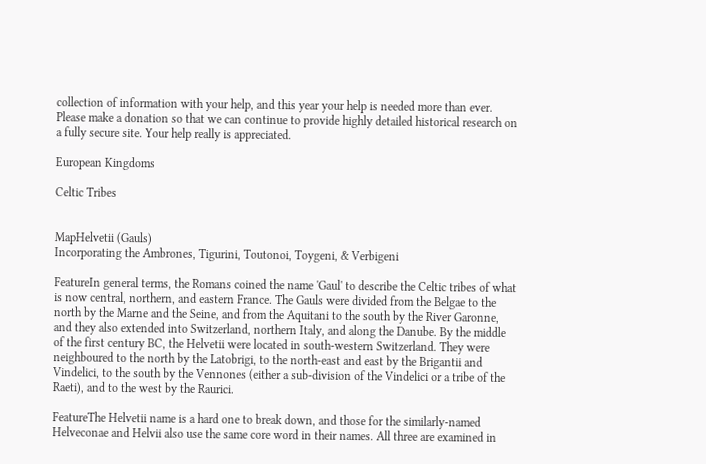collection of information with your help, and this year your help is needed more than ever. Please make a donation so that we can continue to provide highly detailed historical research on a fully secure site. Your help really is appreciated.

European Kingdoms

Celtic Tribes


MapHelvetii (Gauls)
Incorporating the Ambrones, Tigurini, Toutonoi, Toygeni, & Verbigeni

FeatureIn general terms, the Romans coined the name 'Gaul' to describe the Celtic tribes of what is now central, northern, and eastern France. The Gauls were divided from the Belgae to the north by the Marne and the Seine, and from the Aquitani to the south by the River Garonne, and they also extended into Switzerland, northern Italy, and along the Danube. By the middle of the first century BC, the Helvetii were located in south-western Switzerland. They were neighboured to the north by the Latobrigi, to the north-east and east by the Brigantii and Vindelici, to the south by the Vennones (either a sub-division of the Vindelici or a tribe of the Raeti), and to the west by the Raurici.

FeatureThe Helvetii name is a hard one to break down, and those for the similarly-named Helveconae and Helvii also use the same core word in their names. All three are examined in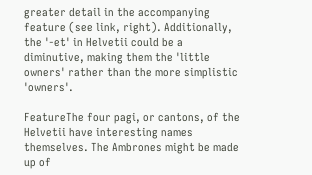greater detail in the accompanying feature (see link, right). Additionally, the '-et' in Helvetii could be a diminutive, making them the 'little owners' rather than the more simplistic 'owners'.

FeatureThe four pagi, or cantons, of the Helvetii have interesting names themselves. The Ambrones might be made up of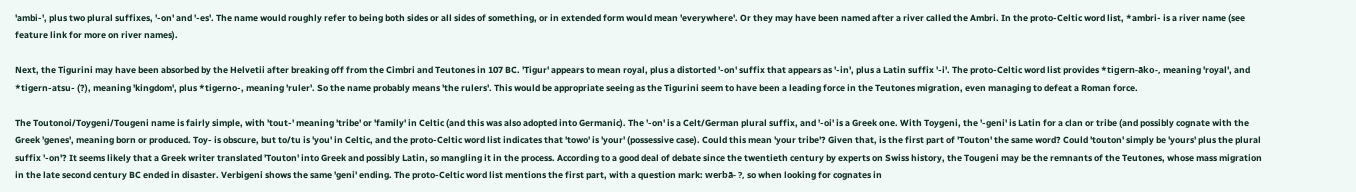'ambi-', plus two plural suffixes, '-on' and '-es'. The name would roughly refer to being both sides or all sides of something, or in extended form would mean 'everywhere'. Or they may have been named after a river called the Ambri. In the proto-Celtic word list, *ambri- is a river name (see feature link for more on river names).

Next, the Tigurini may have been absorbed by the Helvetii after breaking off from the Cimbri and Teutones in 107 BC. 'Tigur' appears to mean royal, plus a distorted '-on' suffix that appears as '-in', plus a Latin suffix '-i'. The proto-Celtic word list provides *tigern-āko-, meaning 'royal', and *tigern-atsu- (?), meaning 'kingdom', plus *tigerno-, meaning 'ruler'. So the name probably means 'the rulers'. This would be appropriate seeing as the Tigurini seem to have been a leading force in the Teutones migration, even managing to defeat a Roman force.

The Toutonoi/Toygeni/Tougeni name is fairly simple, with 'tout-' meaning 'tribe' or 'family' in Celtic (and this was also adopted into Germanic). The '-on' is a Celt/German plural suffix, and '-oi' is a Greek one. With Toygeni, the '-geni' is Latin for a clan or tribe (and possibly cognate with the Greek 'genes', meaning born or produced. Toy- is obscure, but to/tu is 'you' in Celtic, and the proto-Celtic word list indicates that 'towo' is 'your' (possessive case). Could this mean 'your tribe'? Given that, is the first part of 'Touton' the same word? Could 'touton' simply be 'yours' plus the plural suffix '-on'? It seems likely that a Greek writer translated 'Touton' into Greek and possibly Latin, so mangling it in the process. According to a good deal of debate since the twentieth century by experts on Swiss history, the Tougeni may be the remnants of the Teutones, whose mass migration in the late second century BC ended in disaster. Verbigeni shows the same 'geni' ending. The proto-Celtic word list mentions the first part, with a question mark: werbā- ?, so when looking for cognates in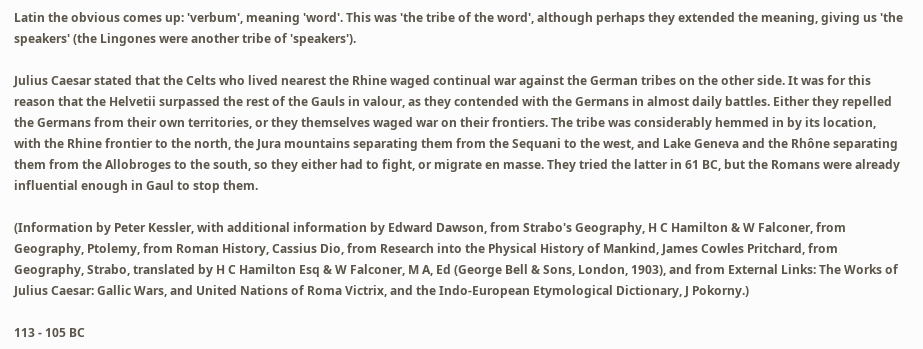Latin the obvious comes up: 'verbum', meaning 'word'. This was 'the tribe of the word', although perhaps they extended the meaning, giving us 'the speakers' (the Lingones were another tribe of 'speakers').

Julius Caesar stated that the Celts who lived nearest the Rhine waged continual war against the German tribes on the other side. It was for this reason that the Helvetii surpassed the rest of the Gauls in valour, as they contended with the Germans in almost daily battles. Either they repelled the Germans from their own territories, or they themselves waged war on their frontiers. The tribe was considerably hemmed in by its location, with the Rhine frontier to the north, the Jura mountains separating them from the Sequani to the west, and Lake Geneva and the Rhône separating them from the Allobroges to the south, so they either had to fight, or migrate en masse. They tried the latter in 61 BC, but the Romans were already influential enough in Gaul to stop them.

(Information by Peter Kessler, with additional information by Edward Dawson, from Strabo's Geography, H C Hamilton & W Falconer, from Geography, Ptolemy, from Roman History, Cassius Dio, from Research into the Physical History of Mankind, James Cowles Pritchard, from Geography, Strabo, translated by H C Hamilton Esq & W Falconer, M A, Ed (George Bell & Sons, London, 1903), and from External Links: The Works of Julius Caesar: Gallic Wars, and United Nations of Roma Victrix, and the Indo-European Etymological Dictionary, J Pokorny.)

113 - 105 BC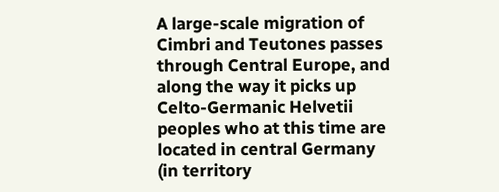A large-scale migration of Cimbri and Teutones passes through Central Europe, and along the way it picks up Celto-Germanic Helvetii peoples who at this time are located in central Germany (in territory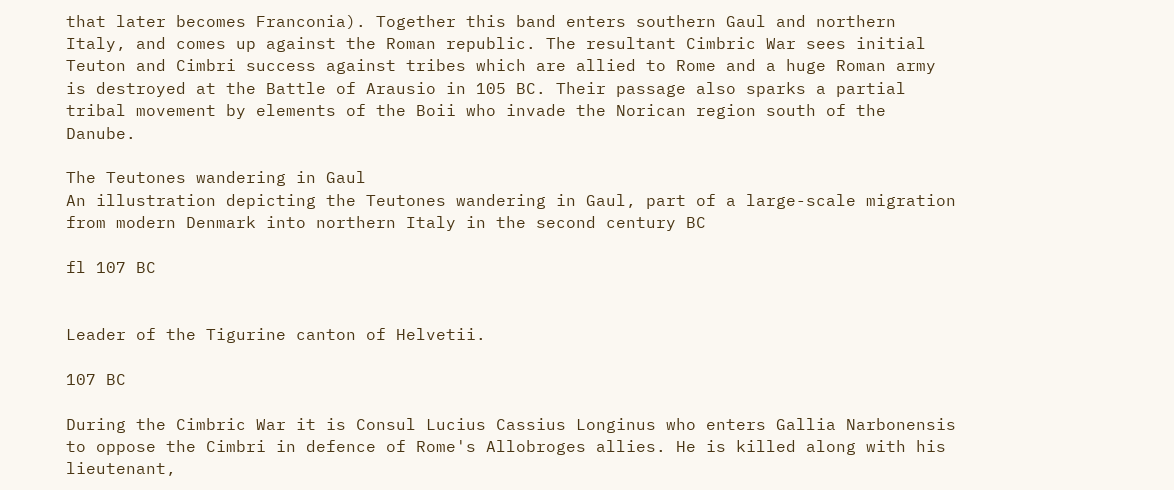that later becomes Franconia). Together this band enters southern Gaul and northern Italy, and comes up against the Roman republic. The resultant Cimbric War sees initial Teuton and Cimbri success against tribes which are allied to Rome and a huge Roman army is destroyed at the Battle of Arausio in 105 BC. Their passage also sparks a partial tribal movement by elements of the Boii who invade the Norican region south of the Danube.

The Teutones wandering in Gaul
An illustration depicting the Teutones wandering in Gaul, part of a large-scale migration from modern Denmark into northern Italy in the second century BC

fl 107 BC


Leader of the Tigurine canton of Helvetii.

107 BC

During the Cimbric War it is Consul Lucius Cassius Longinus who enters Gallia Narbonensis to oppose the Cimbri in defence of Rome's Allobroges allies. He is killed along with his lieutenant,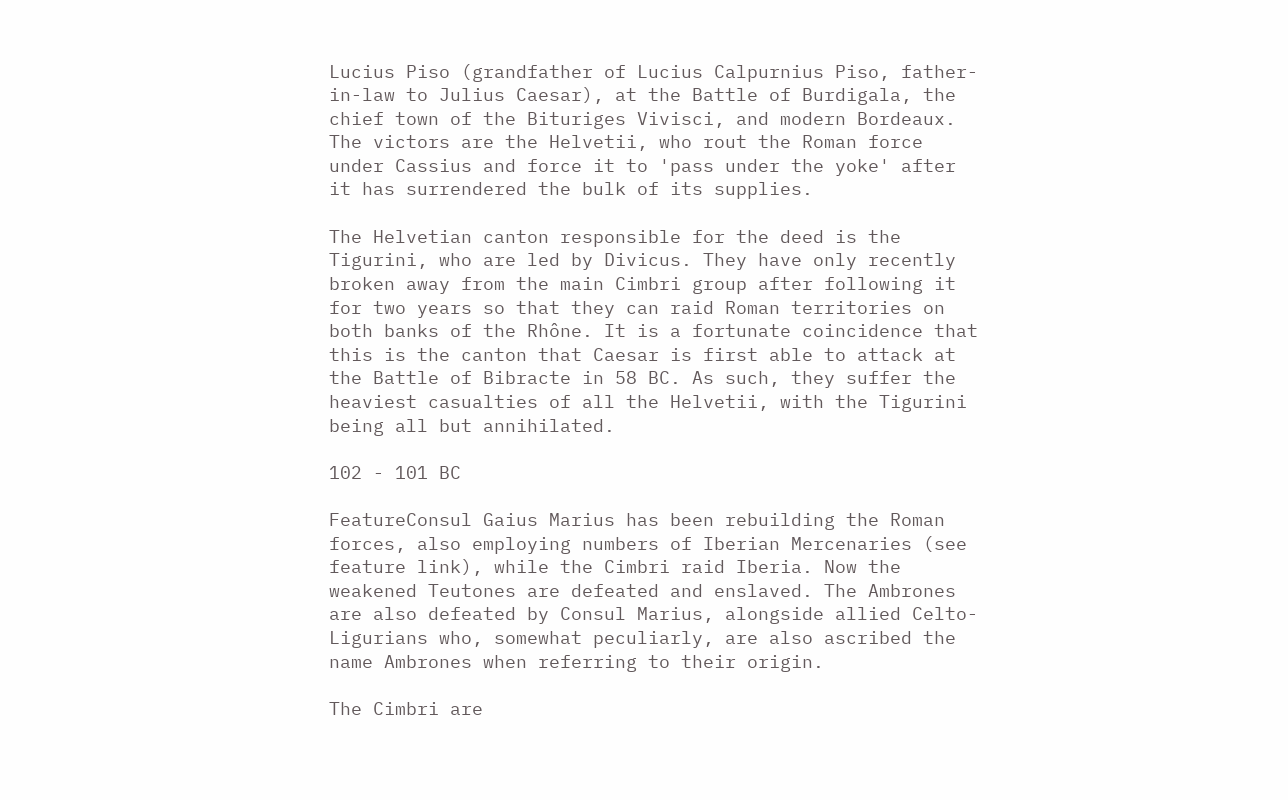Lucius Piso (grandfather of Lucius Calpurnius Piso, father-in-law to Julius Caesar), at the Battle of Burdigala, the chief town of the Bituriges Vivisci, and modern Bordeaux. The victors are the Helvetii, who rout the Roman force under Cassius and force it to 'pass under the yoke' after it has surrendered the bulk of its supplies.

The Helvetian canton responsible for the deed is the Tigurini, who are led by Divicus. They have only recently broken away from the main Cimbri group after following it for two years so that they can raid Roman territories on both banks of the Rhône. It is a fortunate coincidence that this is the canton that Caesar is first able to attack at the Battle of Bibracte in 58 BC. As such, they suffer the heaviest casualties of all the Helvetii, with the Tigurini being all but annihilated.

102 - 101 BC

FeatureConsul Gaius Marius has been rebuilding the Roman forces, also employing numbers of Iberian Mercenaries (see feature link), while the Cimbri raid Iberia. Now the weakened Teutones are defeated and enslaved. The Ambrones are also defeated by Consul Marius, alongside allied Celto-Ligurians who, somewhat peculiarly, are also ascribed the name Ambrones when referring to their origin.

The Cimbri are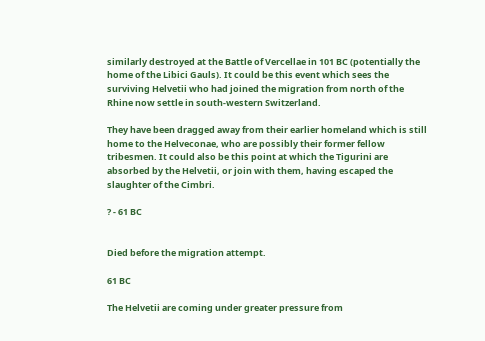similarly destroyed at the Battle of Vercellae in 101 BC (potentially the home of the Libici Gauls). It could be this event which sees the surviving Helvetii who had joined the migration from north of the Rhine now settle in south-western Switzerland.

They have been dragged away from their earlier homeland which is still home to the Helveconae, who are possibly their former fellow tribesmen. It could also be this point at which the Tigurini are absorbed by the Helvetii, or join with them, having escaped the slaughter of the Cimbri.

? - 61 BC


Died before the migration attempt.

61 BC

The Helvetii are coming under greater pressure from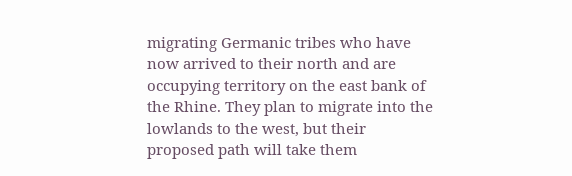migrating Germanic tribes who have now arrived to their north and are occupying territory on the east bank of the Rhine. They plan to migrate into the lowlands to the west, but their proposed path will take them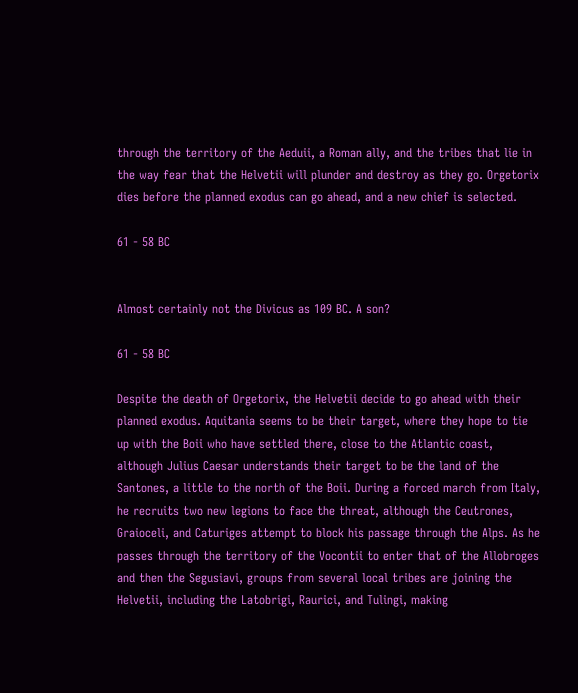through the territory of the Aeduii, a Roman ally, and the tribes that lie in the way fear that the Helvetii will plunder and destroy as they go. Orgetorix dies before the planned exodus can go ahead, and a new chief is selected.

61 - 58 BC


Almost certainly not the Divicus as 109 BC. A son?

61 - 58 BC

Despite the death of Orgetorix, the Helvetii decide to go ahead with their planned exodus. Aquitania seems to be their target, where they hope to tie up with the Boii who have settled there, close to the Atlantic coast, although Julius Caesar understands their target to be the land of the Santones, a little to the north of the Boii. During a forced march from Italy, he recruits two new legions to face the threat, although the Ceutrones, Graioceli, and Caturiges attempt to block his passage through the Alps. As he passes through the territory of the Vocontii to enter that of the Allobroges and then the Segusiavi, groups from several local tribes are joining the Helvetii, including the Latobrigi, Raurici, and Tulingi, making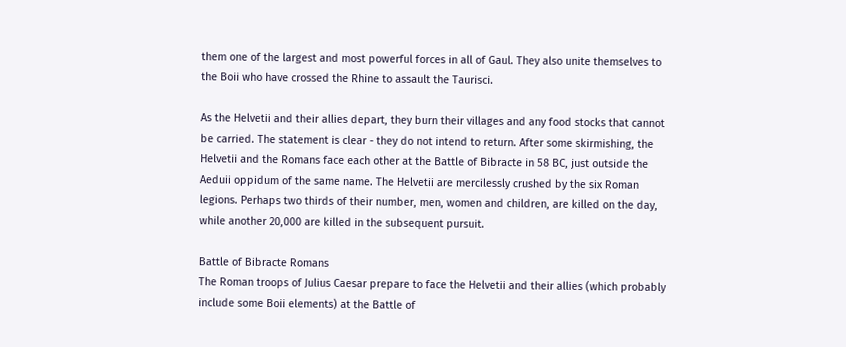them one of the largest and most powerful forces in all of Gaul. They also unite themselves to the Boii who have crossed the Rhine to assault the Taurisci.

As the Helvetii and their allies depart, they burn their villages and any food stocks that cannot be carried. The statement is clear - they do not intend to return. After some skirmishing, the Helvetii and the Romans face each other at the Battle of Bibracte in 58 BC, just outside the Aeduii oppidum of the same name. The Helvetii are mercilessly crushed by the six Roman legions. Perhaps two thirds of their number, men, women and children, are killed on the day, while another 20,000 are killed in the subsequent pursuit.

Battle of Bibracte Romans
The Roman troops of Julius Caesar prepare to face the Helvetii and their allies (which probably include some Boii elements) at the Battle of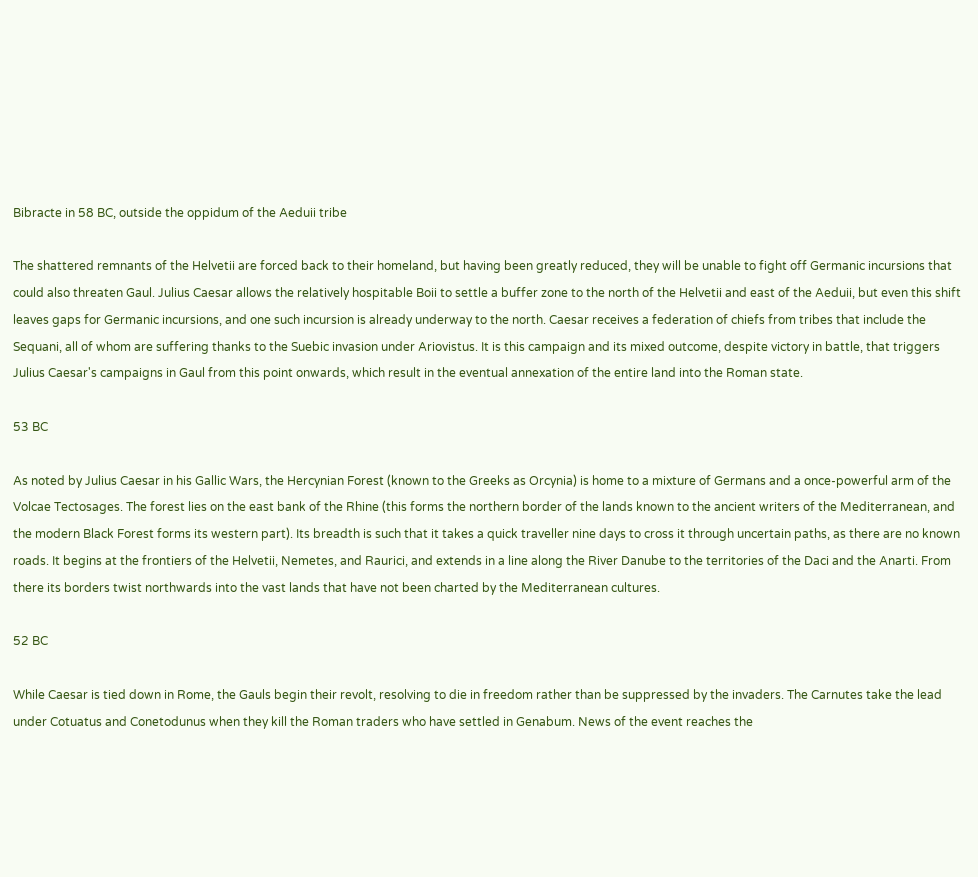Bibracte in 58 BC, outside the oppidum of the Aeduii tribe

The shattered remnants of the Helvetii are forced back to their homeland, but having been greatly reduced, they will be unable to fight off Germanic incursions that could also threaten Gaul. Julius Caesar allows the relatively hospitable Boii to settle a buffer zone to the north of the Helvetii and east of the Aeduii, but even this shift leaves gaps for Germanic incursions, and one such incursion is already underway to the north. Caesar receives a federation of chiefs from tribes that include the Sequani, all of whom are suffering thanks to the Suebic invasion under Ariovistus. It is this campaign and its mixed outcome, despite victory in battle, that triggers Julius Caesar's campaigns in Gaul from this point onwards, which result in the eventual annexation of the entire land into the Roman state.

53 BC

As noted by Julius Caesar in his Gallic Wars, the Hercynian Forest (known to the Greeks as Orcynia) is home to a mixture of Germans and a once-powerful arm of the Volcae Tectosages. The forest lies on the east bank of the Rhine (this forms the northern border of the lands known to the ancient writers of the Mediterranean, and the modern Black Forest forms its western part). Its breadth is such that it takes a quick traveller nine days to cross it through uncertain paths, as there are no known roads. It begins at the frontiers of the Helvetii, Nemetes, and Raurici, and extends in a line along the River Danube to the territories of the Daci and the Anarti. From there its borders twist northwards into the vast lands that have not been charted by the Mediterranean cultures.

52 BC

While Caesar is tied down in Rome, the Gauls begin their revolt, resolving to die in freedom rather than be suppressed by the invaders. The Carnutes take the lead under Cotuatus and Conetodunus when they kill the Roman traders who have settled in Genabum. News of the event reaches the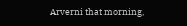Arverni that morning,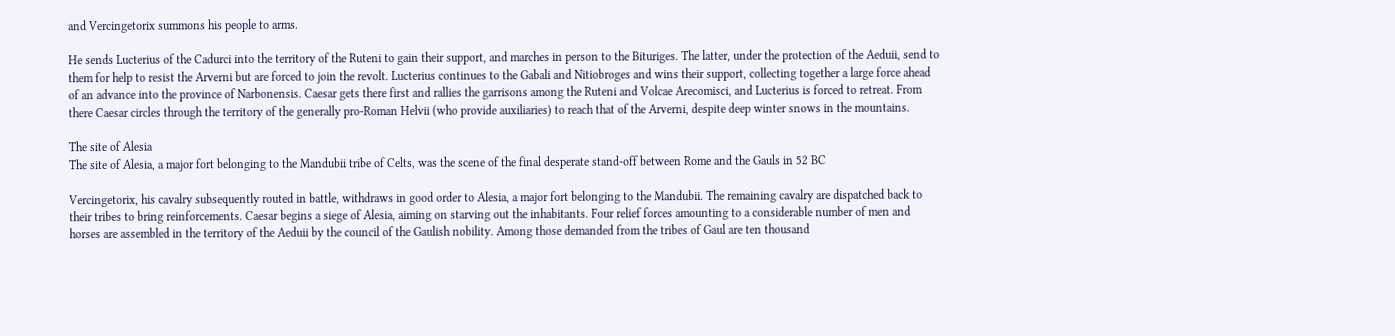and Vercingetorix summons his people to arms.

He sends Lucterius of the Cadurci into the territory of the Ruteni to gain their support, and marches in person to the Bituriges. The latter, under the protection of the Aeduii, send to them for help to resist the Arverni but are forced to join the revolt. Lucterius continues to the Gabali and Nitiobroges and wins their support, collecting together a large force ahead of an advance into the province of Narbonensis. Caesar gets there first and rallies the garrisons among the Ruteni and Volcae Arecomisci, and Lucterius is forced to retreat. From there Caesar circles through the territory of the generally pro-Roman Helvii (who provide auxiliaries) to reach that of the Arverni, despite deep winter snows in the mountains.

The site of Alesia
The site of Alesia, a major fort belonging to the Mandubii tribe of Celts, was the scene of the final desperate stand-off between Rome and the Gauls in 52 BC

Vercingetorix, his cavalry subsequently routed in battle, withdraws in good order to Alesia, a major fort belonging to the Mandubii. The remaining cavalry are dispatched back to their tribes to bring reinforcements. Caesar begins a siege of Alesia, aiming on starving out the inhabitants. Four relief forces amounting to a considerable number of men and horses are assembled in the territory of the Aeduii by the council of the Gaulish nobility. Among those demanded from the tribes of Gaul are ten thousand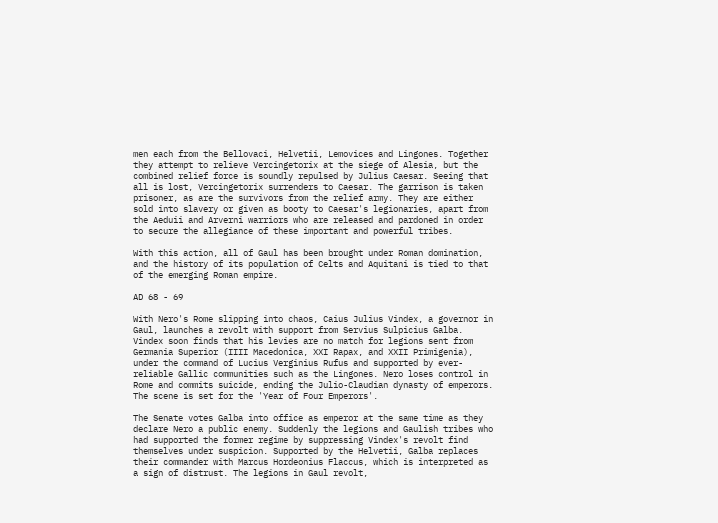men each from the Bellovaci, Helvetii, Lemovices and Lingones. Together they attempt to relieve Vercingetorix at the siege of Alesia, but the combined relief force is soundly repulsed by Julius Caesar. Seeing that all is lost, Vercingetorix surrenders to Caesar. The garrison is taken prisoner, as are the survivors from the relief army. They are either sold into slavery or given as booty to Caesar's legionaries, apart from the Aeduii and Arverni warriors who are released and pardoned in order to secure the allegiance of these important and powerful tribes.

With this action, all of Gaul has been brought under Roman domination, and the history of its population of Celts and Aquitani is tied to that of the emerging Roman empire.

AD 68 - 69

With Nero's Rome slipping into chaos, Caius Julius Vindex, a governor in Gaul, launches a revolt with support from Servius Sulpicius Galba. Vindex soon finds that his levies are no match for legions sent from Germania Superior (IIII Macedonica, XXI Rapax, and XXII Primigenia), under the command of Lucius Verginius Rufus and supported by ever-reliable Gallic communities such as the Lingones. Nero loses control in Rome and commits suicide, ending the Julio-Claudian dynasty of emperors. The scene is set for the 'Year of Four Emperors'.

The Senate votes Galba into office as emperor at the same time as they declare Nero a public enemy. Suddenly the legions and Gaulish tribes who had supported the former regime by suppressing Vindex's revolt find themselves under suspicion. Supported by the Helvetii, Galba replaces their commander with Marcus Hordeonius Flaccus, which is interpreted as a sign of distrust. The legions in Gaul revolt,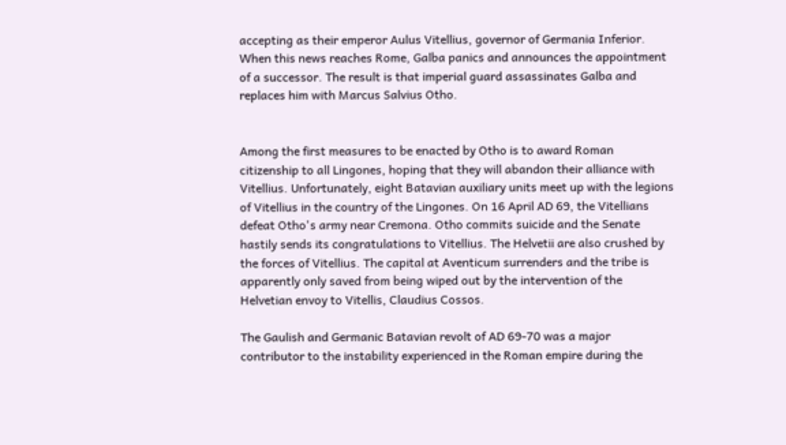accepting as their emperor Aulus Vitellius, governor of Germania Inferior. When this news reaches Rome, Galba panics and announces the appointment of a successor. The result is that imperial guard assassinates Galba and replaces him with Marcus Salvius Otho.


Among the first measures to be enacted by Otho is to award Roman citizenship to all Lingones, hoping that they will abandon their alliance with Vitellius. Unfortunately, eight Batavian auxiliary units meet up with the legions of Vitellius in the country of the Lingones. On 16 April AD 69, the Vitellians defeat Otho's army near Cremona. Otho commits suicide and the Senate hastily sends its congratulations to Vitellius. The Helvetii are also crushed by the forces of Vitellius. The capital at Aventicum surrenders and the tribe is apparently only saved from being wiped out by the intervention of the Helvetian envoy to Vitellis, Claudius Cossos.

The Gaulish and Germanic Batavian revolt of AD 69-70 was a major contributor to the instability experienced in the Roman empire during the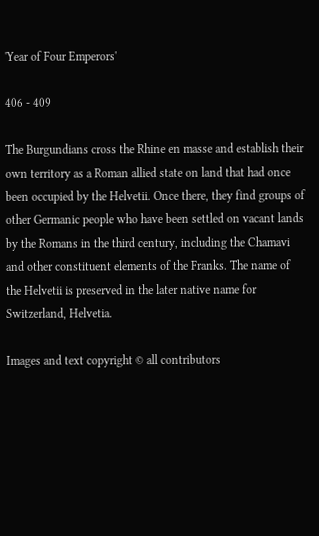'Year of Four Emperors'

406 - 409

The Burgundians cross the Rhine en masse and establish their own territory as a Roman allied state on land that had once been occupied by the Helvetii. Once there, they find groups of other Germanic people who have been settled on vacant lands by the Romans in the third century, including the Chamavi and other constituent elements of the Franks. The name of the Helvetii is preserved in the later native name for Switzerland, Helvetia.

Images and text copyright © all contributors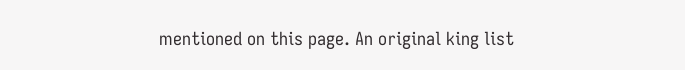mentioned on this page. An original king list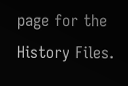page for the History Files.